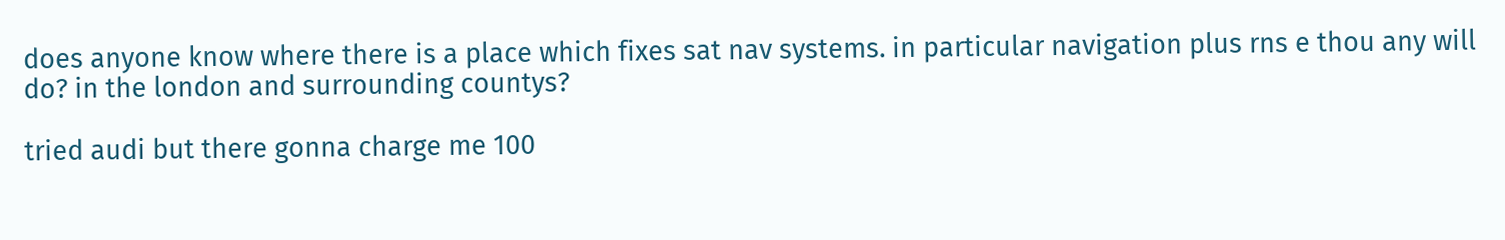does anyone know where there is a place which fixes sat nav systems. in particular navigation plus rns e thou any will do? in the london and surrounding countys?

tried audi but there gonna charge me 100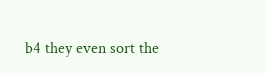b4 they even sort the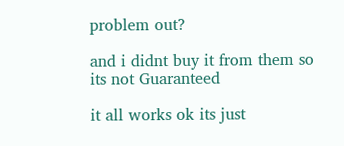problem out?

and i didnt buy it from them so its not Guaranteed

it all works ok its just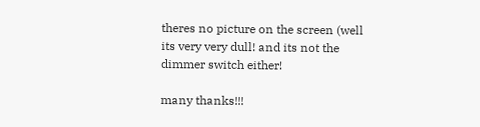theres no picture on the screen (well its very very dull! and its not the dimmer switch either!

many thanks!!!